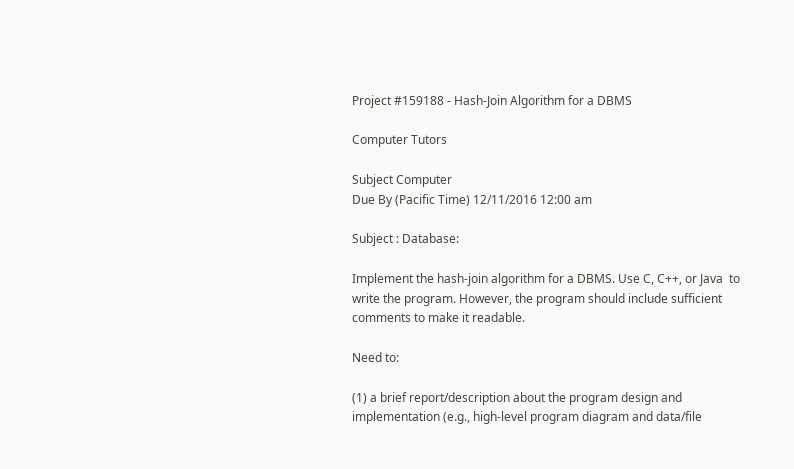Project #159188 - Hash-Join Algorithm for a DBMS

Computer Tutors

Subject Computer
Due By (Pacific Time) 12/11/2016 12:00 am

Subject : Database:

Implement the hash-join algorithm for a DBMS. Use C, C++, or Java  to write the program. However, the program should include sufficient comments to make it readable.

Need to:

(1) a brief report/description about the program design and implementation (e.g., high-level program diagram and data/file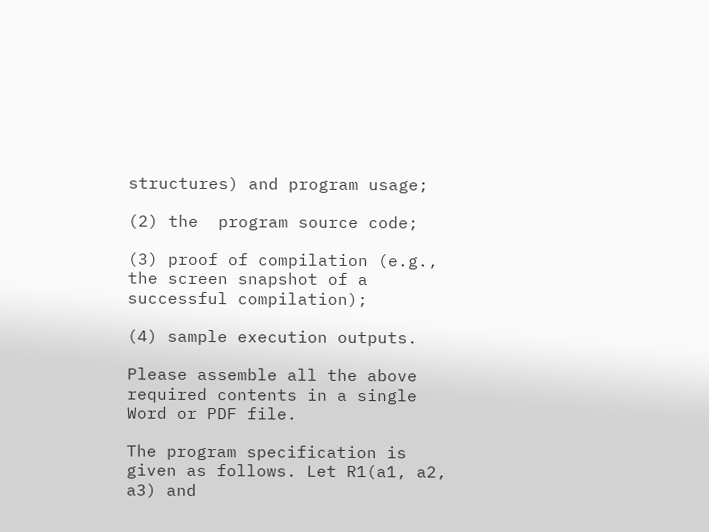structures) and program usage;

(2) the  program source code;

(3) proof of compilation (e.g., the screen snapshot of a successful compilation);

(4) sample execution outputs.

Please assemble all the above required contents in a single Word or PDF file.

The program specification is given as follows. Let R1(a1, a2, a3) and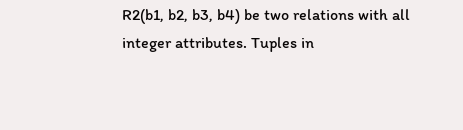R2(b1, b2, b3, b4) be two relations with all integer attributes. Tuples in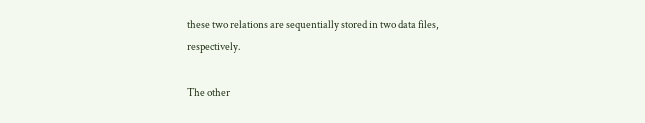these two relations are sequentially stored in two data files, respectively.

The other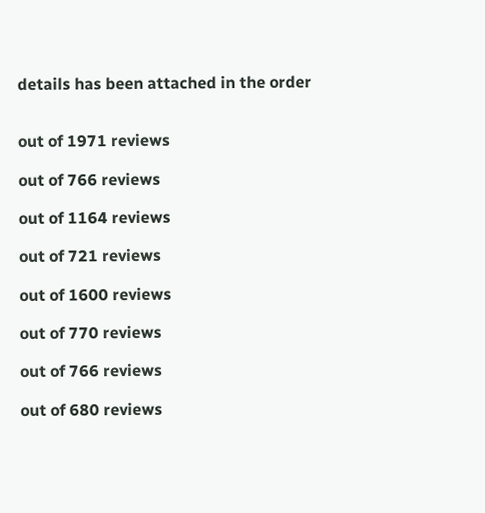details has been attached in the order


out of 1971 reviews

out of 766 reviews

out of 1164 reviews

out of 721 reviews

out of 1600 reviews

out of 770 reviews

out of 766 reviews

out of 680 reviews